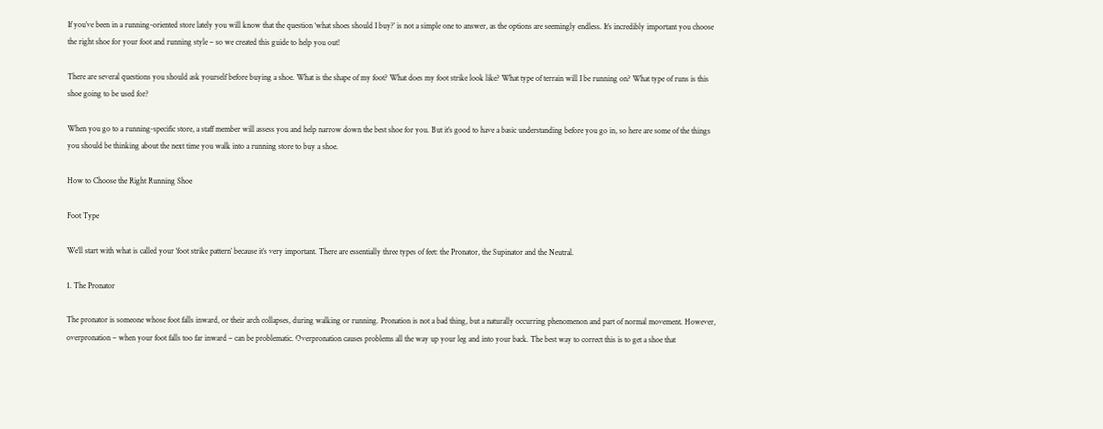If you’ve been in a running-oriented store lately you will know that the question ‘what shoes should I buy?’ is not a simple one to answer, as the options are seemingly endless. It’s incredibly important you choose the right shoe for your foot and running style – so we created this guide to help you out!

There are several questions you should ask yourself before buying a shoe. What is the shape of my foot? What does my foot strike look like? What type of terrain will I be running on? What type of runs is this shoe going to be used for?

When you go to a running-specific store, a staff member will assess you and help narrow down the best shoe for you. But it’s good to have a basic understanding before you go in, so here are some of the things you should be thinking about the next time you walk into a running store to buy a shoe.

How to Choose the Right Running Shoe

Foot Type

We’ll start with what is called your ‘foot strike pattern’ because it’s very important. There are essentially three types of feet: the Pronator, the Supinator and the Neutral.

1. The Pronator

The pronator is someone whose foot falls inward, or their arch collapses, during walking or running. Pronation is not a bad thing, but a naturally occurring phenomenon and part of normal movement. However, overpronation – when your foot falls too far inward – can be problematic. Overpronation causes problems all the way up your leg and into your back. The best way to correct this is to get a shoe that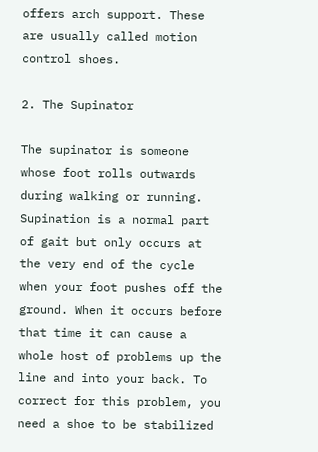offers arch support. These are usually called motion control shoes.

2. The Supinator

The supinator is someone whose foot rolls outwards during walking or running. Supination is a normal part of gait but only occurs at the very end of the cycle when your foot pushes off the ground. When it occurs before that time it can cause a whole host of problems up the line and into your back. To correct for this problem, you need a shoe to be stabilized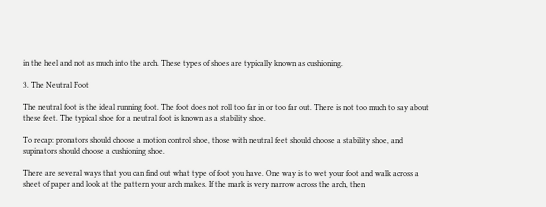in the heel and not as much into the arch. These types of shoes are typically known as cushioning.

3. The Neutral Foot

The neutral foot is the ideal running foot. The foot does not roll too far in or too far out. There is not too much to say about these feet. The typical shoe for a neutral foot is known as a stability shoe.

To recap: pronators should choose a motion control shoe, those with neutral feet should choose a stability shoe, and supinators should choose a cushioning shoe.

There are several ways that you can find out what type of foot you have. One way is to wet your foot and walk across a sheet of paper and look at the pattern your arch makes. If the mark is very narrow across the arch, then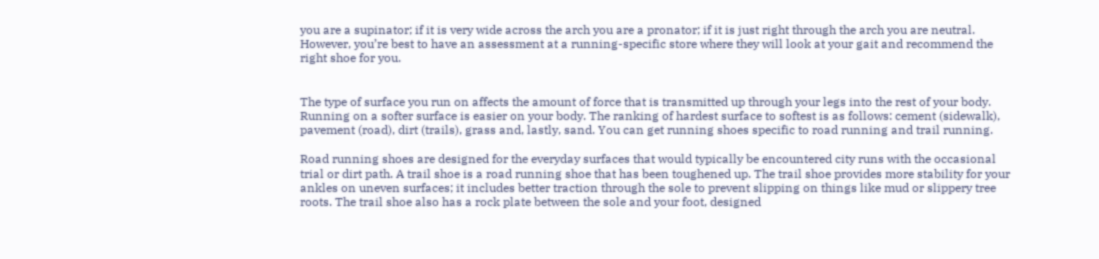you are a supinator; if it is very wide across the arch you are a pronator; if it is just right through the arch you are neutral. However, you’re best to have an assessment at a running-specific store where they will look at your gait and recommend the right shoe for you.


The type of surface you run on affects the amount of force that is transmitted up through your legs into the rest of your body. Running on a softer surface is easier on your body. The ranking of hardest surface to softest is as follows: cement (sidewalk), pavement (road), dirt (trails), grass and, lastly, sand. You can get running shoes specific to road running and trail running.

Road running shoes are designed for the everyday surfaces that would typically be encountered city runs with the occasional trial or dirt path. A trail shoe is a road running shoe that has been toughened up. The trail shoe provides more stability for your ankles on uneven surfaces; it includes better traction through the sole to prevent slipping on things like mud or slippery tree roots. The trail shoe also has a rock plate between the sole and your foot, designed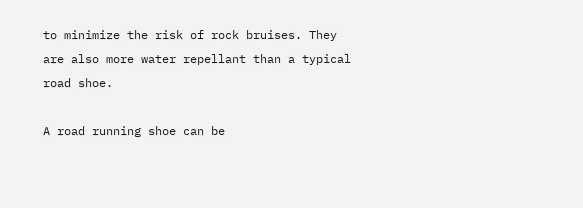to minimize the risk of rock bruises. They are also more water repellant than a typical road shoe.

A road running shoe can be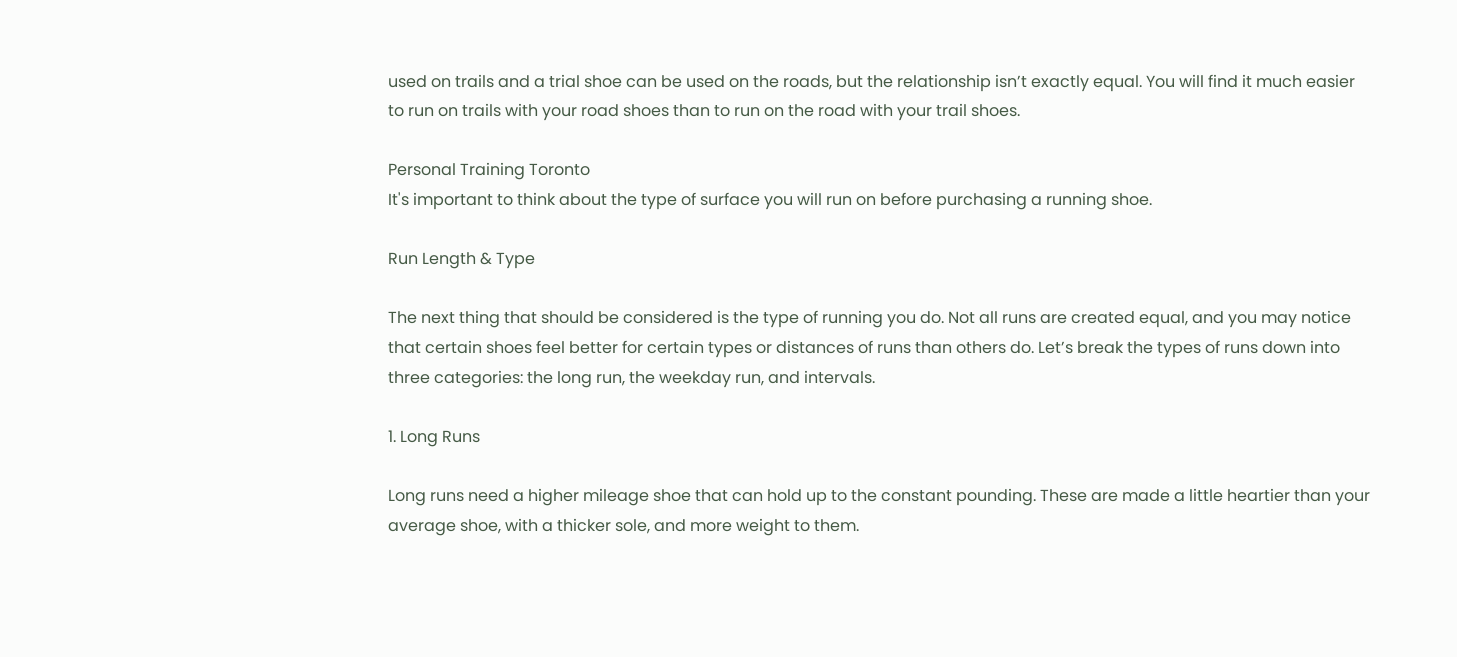used on trails and a trial shoe can be used on the roads, but the relationship isn’t exactly equal. You will find it much easier to run on trails with your road shoes than to run on the road with your trail shoes.

Personal Training Toronto
It's important to think about the type of surface you will run on before purchasing a running shoe.

Run Length & Type

The next thing that should be considered is the type of running you do. Not all runs are created equal, and you may notice that certain shoes feel better for certain types or distances of runs than others do. Let’s break the types of runs down into three categories: the long run, the weekday run, and intervals.

1. Long Runs

Long runs need a higher mileage shoe that can hold up to the constant pounding. These are made a little heartier than your average shoe, with a thicker sole, and more weight to them.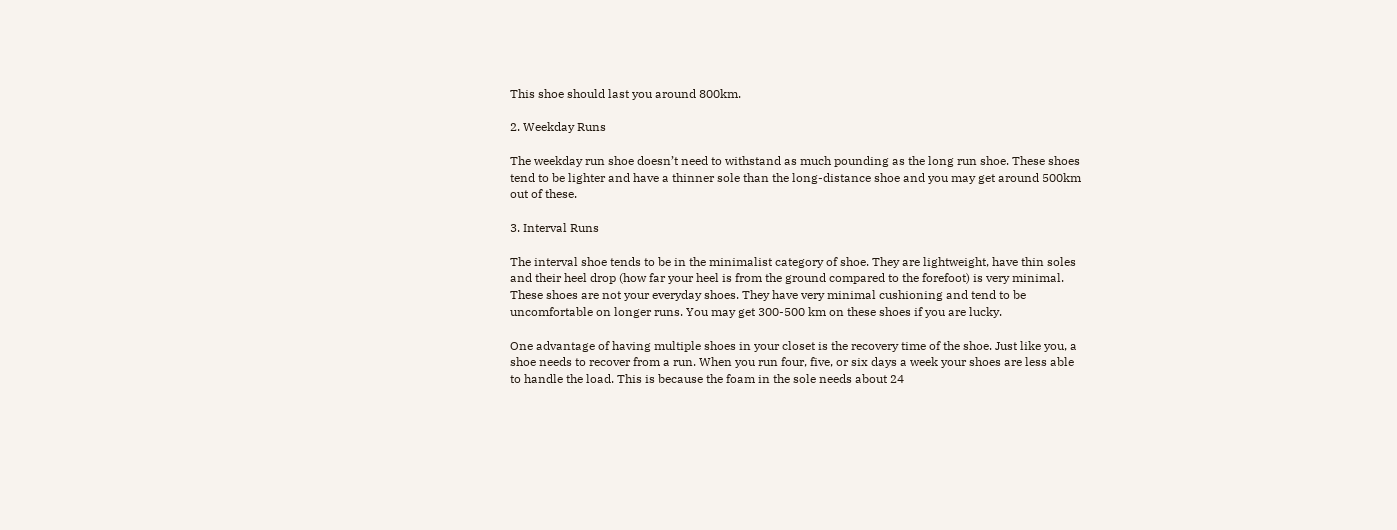This shoe should last you around 800km.

2. Weekday Runs

The weekday run shoe doesn’t need to withstand as much pounding as the long run shoe. These shoes tend to be lighter and have a thinner sole than the long-distance shoe and you may get around 500km out of these.

3. Interval Runs

The interval shoe tends to be in the minimalist category of shoe. They are lightweight, have thin soles and their heel drop (how far your heel is from the ground compared to the forefoot) is very minimal. These shoes are not your everyday shoes. They have very minimal cushioning and tend to be uncomfortable on longer runs. You may get 300-500 km on these shoes if you are lucky.

One advantage of having multiple shoes in your closet is the recovery time of the shoe. Just like you, a shoe needs to recover from a run. When you run four, five, or six days a week your shoes are less able to handle the load. This is because the foam in the sole needs about 24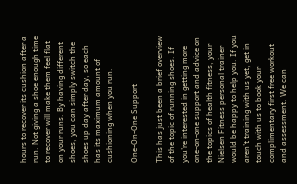hours to recover its cushion after a run. Not giving a shoe enough time to recover will make them feel flat on your runs. By having different shoes, you can simply switch the shoes up day after day, so each has its maximum amount of cushioning when you run.

One-On-One Support

This has just been a brief overview of the topic of running shoes. If you’re interested in getting more one-on-one support and advice on the topics of health fitness, your Nielsen Fitness personal trainer would be happy to help you. If you aren’t training with us yet, get in touch with us to book your complimentary first free workout and assessment. We can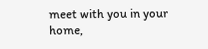meet with you in your home,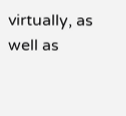virtually, as well as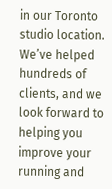in our Toronto studio location. We’ve helped hundreds of clients, and we look forward to helping you improve your running and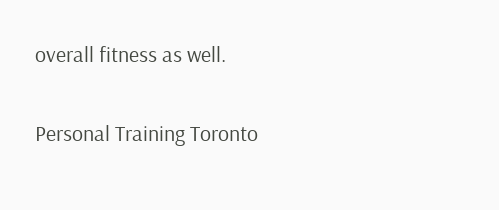overall fitness as well.

Personal Training Toronto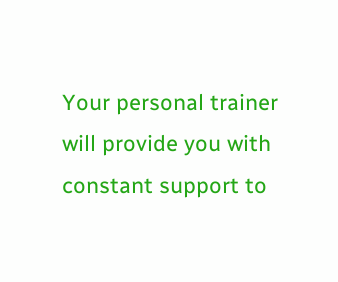Your personal trainer will provide you with constant support to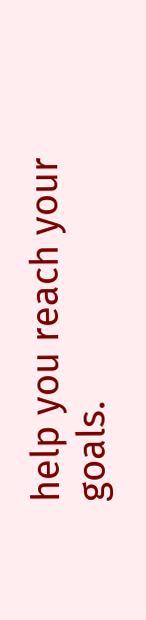help you reach your goals.